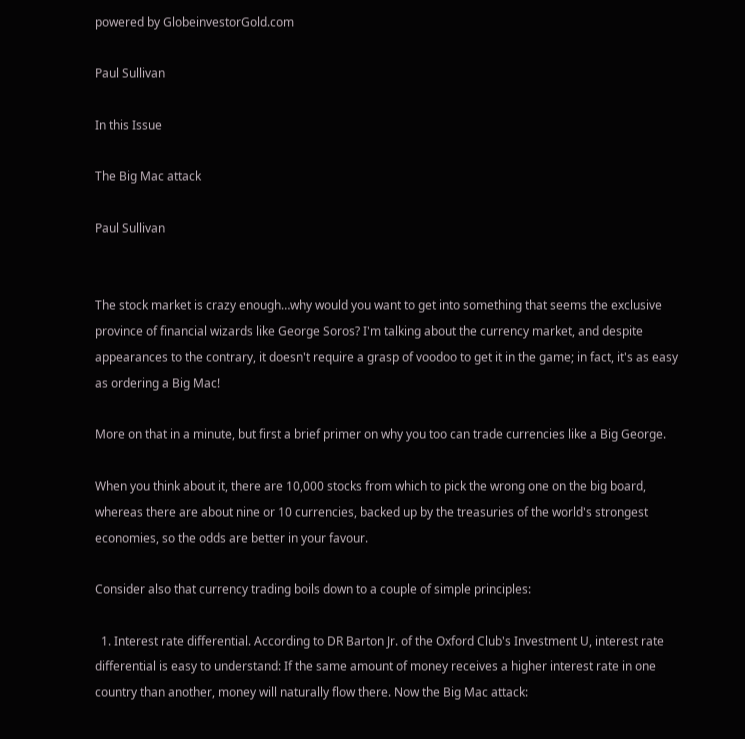powered by GlobeinvestorGold.com

Paul Sullivan

In this Issue

The Big Mac attack

Paul Sullivan


The stock market is crazy enough…why would you want to get into something that seems the exclusive province of financial wizards like George Soros? I'm talking about the currency market, and despite appearances to the contrary, it doesn't require a grasp of voodoo to get it in the game; in fact, it's as easy as ordering a Big Mac!

More on that in a minute, but first a brief primer on why you too can trade currencies like a Big George.

When you think about it, there are 10,000 stocks from which to pick the wrong one on the big board, whereas there are about nine or 10 currencies, backed up by the treasuries of the world's strongest economies, so the odds are better in your favour.

Consider also that currency trading boils down to a couple of simple principles:

  1. Interest rate differential. According to DR Barton Jr. of the Oxford Club's Investment U, interest rate differential is easy to understand: If the same amount of money receives a higher interest rate in one country than another, money will naturally flow there. Now the Big Mac attack: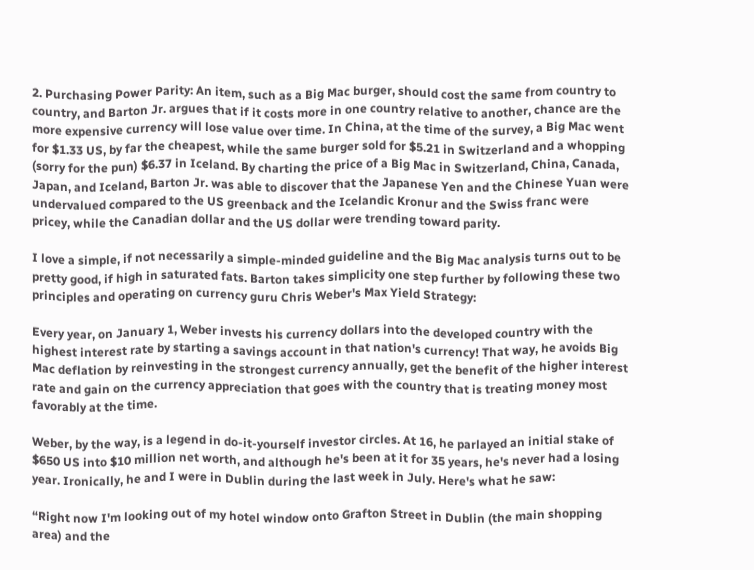2. Purchasing Power Parity: An item, such as a Big Mac burger, should cost the same from country to country, and Barton Jr. argues that if it costs more in one country relative to another, chance are the more expensive currency will lose value over time. In China, at the time of the survey, a Big Mac went for $1.33 US, by far the cheapest, while the same burger sold for $5.21 in Switzerland and a whopping (sorry for the pun) $6.37 in Iceland. By charting the price of a Big Mac in Switzerland, China, Canada, Japan, and Iceland, Barton Jr. was able to discover that the Japanese Yen and the Chinese Yuan were undervalued compared to the US greenback and the Icelandic Kronur and the Swiss franc were pricey, while the Canadian dollar and the US dollar were trending toward parity.

I love a simple, if not necessarily a simple-minded guideline and the Big Mac analysis turns out to be pretty good, if high in saturated fats. Barton takes simplicity one step further by following these two principles and operating on currency guru Chris Weber's Max Yield Strategy:

Every year, on January 1, Weber invests his currency dollars into the developed country with the highest interest rate by starting a savings account in that nation's currency! That way, he avoids Big Mac deflation by reinvesting in the strongest currency annually, get the benefit of the higher interest rate and gain on the currency appreciation that goes with the country that is treating money most favorably at the time.

Weber, by the way, is a legend in do-it-yourself investor circles. At 16, he parlayed an initial stake of $650 US into $10 million net worth, and although he's been at it for 35 years, he's never had a losing year. Ironically, he and I were in Dublin during the last week in July. Here's what he saw:

“Right now I'm looking out of my hotel window onto Grafton Street in Dublin (the main shopping area) and the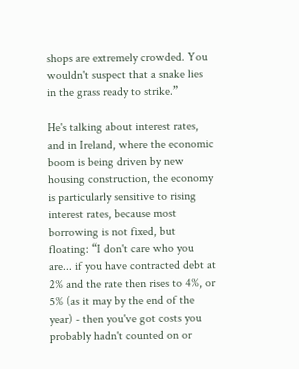shops are extremely crowded. You wouldn't suspect that a snake lies in the grass ready to strike.”

He's talking about interest rates, and in Ireland, where the economic boom is being driven by new housing construction, the economy is particularly sensitive to rising interest rates, because most borrowing is not fixed, but floating: “I don't care who you are... if you have contracted debt at 2% and the rate then rises to 4%, or 5% (as it may by the end of the year) - then you've got costs you probably hadn't counted on or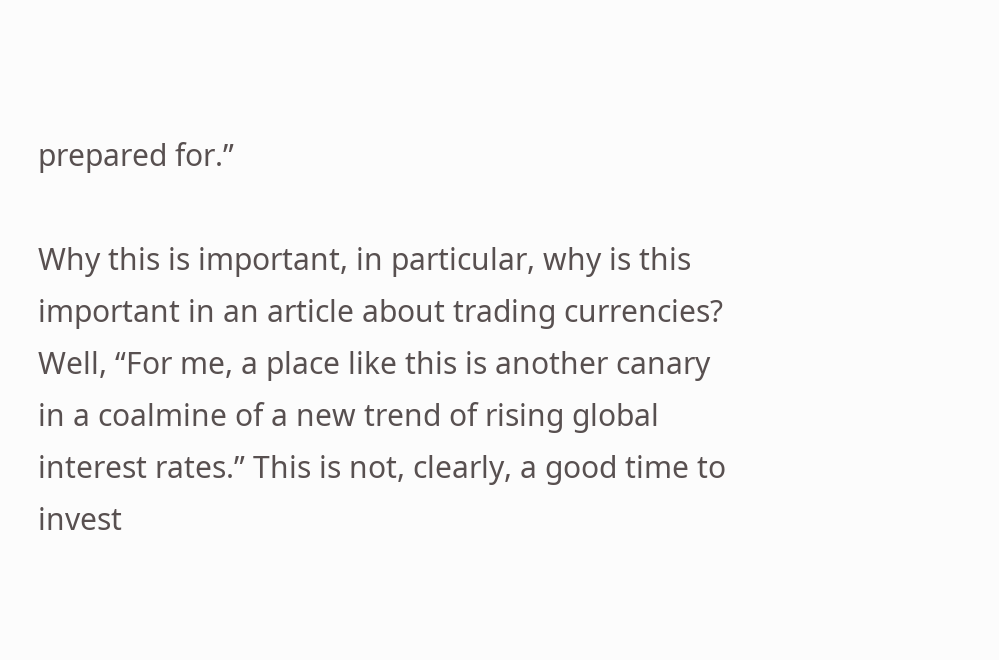prepared for.”

Why this is important, in particular, why is this important in an article about trading currencies? Well, “For me, a place like this is another canary in a coalmine of a new trend of rising global interest rates.” This is not, clearly, a good time to invest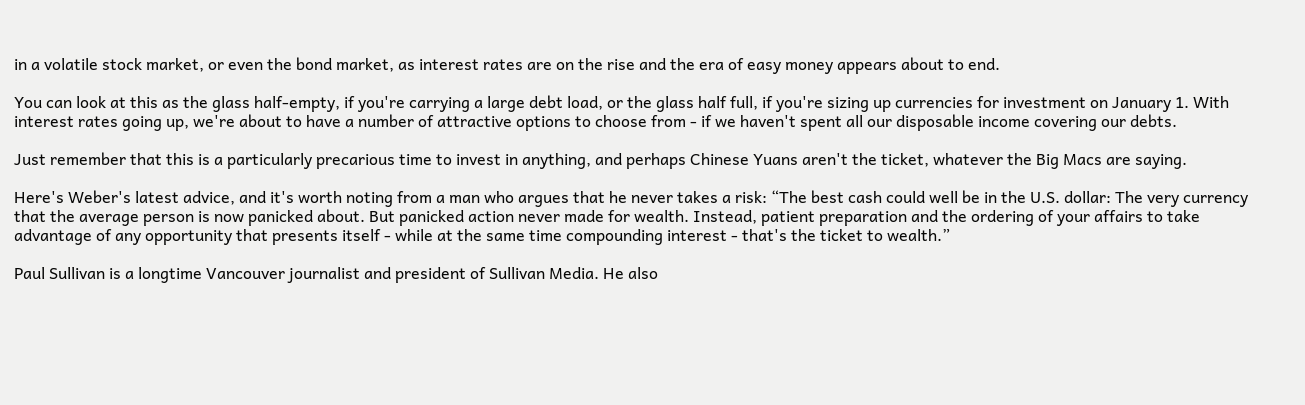in a volatile stock market, or even the bond market, as interest rates are on the rise and the era of easy money appears about to end.

You can look at this as the glass half-empty, if you're carrying a large debt load, or the glass half full, if you're sizing up currencies for investment on January 1. With interest rates going up, we're about to have a number of attractive options to choose from - if we haven't spent all our disposable income covering our debts.

Just remember that this is a particularly precarious time to invest in anything, and perhaps Chinese Yuans aren't the ticket, whatever the Big Macs are saying.

Here's Weber's latest advice, and it's worth noting from a man who argues that he never takes a risk: “The best cash could well be in the U.S. dollar: The very currency that the average person is now panicked about. But panicked action never made for wealth. Instead, patient preparation and the ordering of your affairs to take advantage of any opportunity that presents itself - while at the same time compounding interest - that's the ticket to wealth.”

Paul Sullivan is a longtime Vancouver journalist and president of Sullivan Media. He also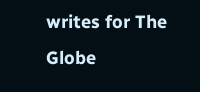writes for The Globe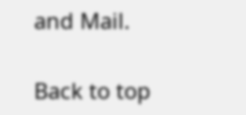and Mail.

Back to top